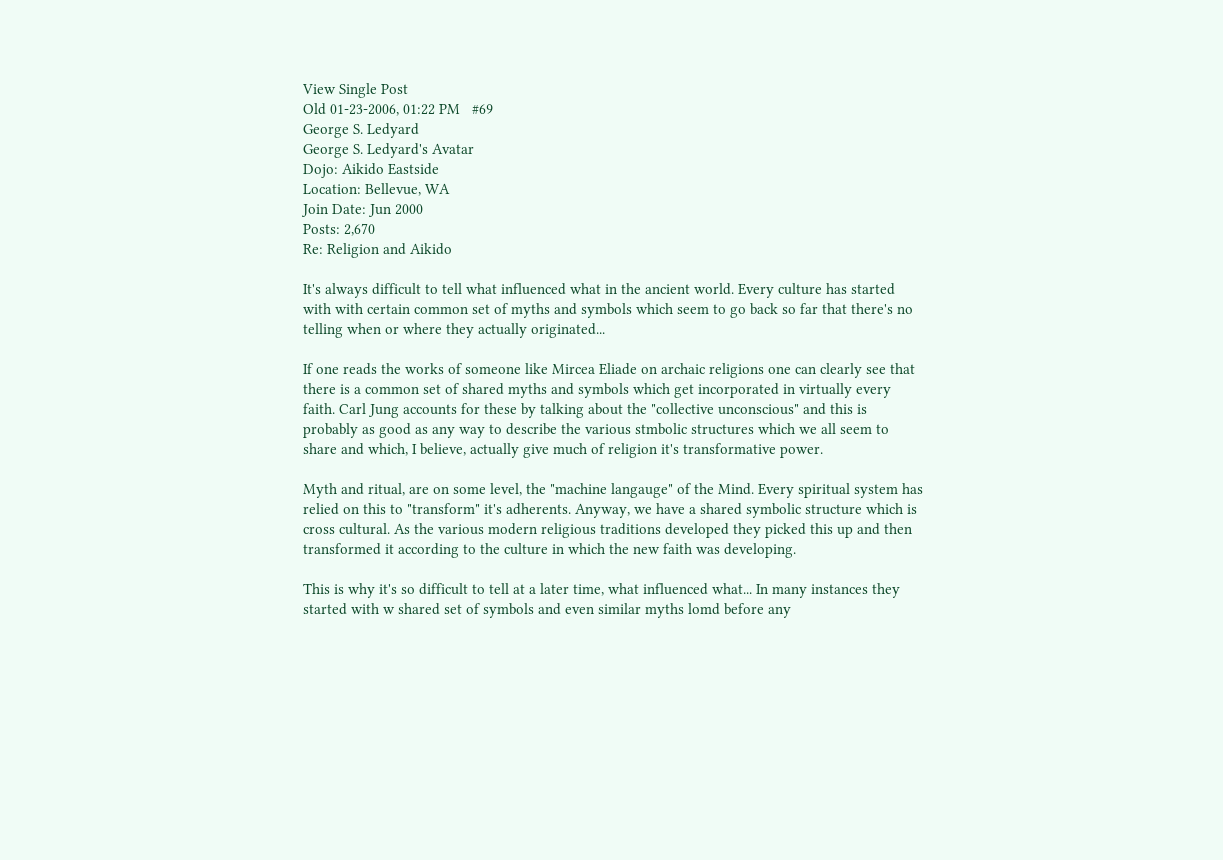View Single Post
Old 01-23-2006, 01:22 PM   #69
George S. Ledyard
George S. Ledyard's Avatar
Dojo: Aikido Eastside
Location: Bellevue, WA
Join Date: Jun 2000
Posts: 2,670
Re: Religion and Aikido

It's always difficult to tell what influenced what in the ancient world. Every culture has started with with certain common set of myths and symbols which seem to go back so far that there's no telling when or where they actually originated...

If one reads the works of someone like Mircea Eliade on archaic religions one can clearly see that there is a common set of shared myths and symbols which get incorporated in virtually every faith. Carl Jung accounts for these by talking about the "collective unconscious" and this is probably as good as any way to describe the various stmbolic structures which we all seem to share and which, I believe, actually give much of religion it's transformative power.

Myth and ritual, are on some level, the "machine langauge" of the Mind. Every spiritual system has relied on this to "transform" it's adherents. Anyway, we have a shared symbolic structure which is cross cultural. As the various modern religious traditions developed they picked this up and then transformed it according to the culture in which the new faith was developing.

This is why it's so difficult to tell at a later time, what influenced what... In many instances they started with w shared set of symbols and even similar myths lomd before any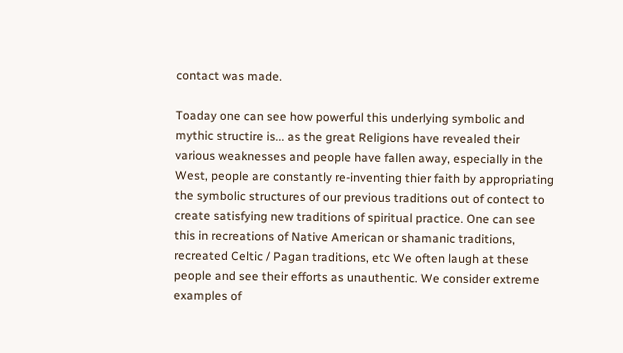contact was made.

Toaday one can see how powerful this underlying symbolic and mythic structire is... as the great Religions have revealed their various weaknesses and people have fallen away, especially in the West, people are constantly re-inventing thier faith by appropriating the symbolic structures of our previous traditions out of contect to create satisfying new traditions of spiritual practice. One can see this in recreations of Native American or shamanic traditions, recreated Celtic / Pagan traditions, etc We often laugh at these people and see their efforts as unauthentic. We consider extreme examples of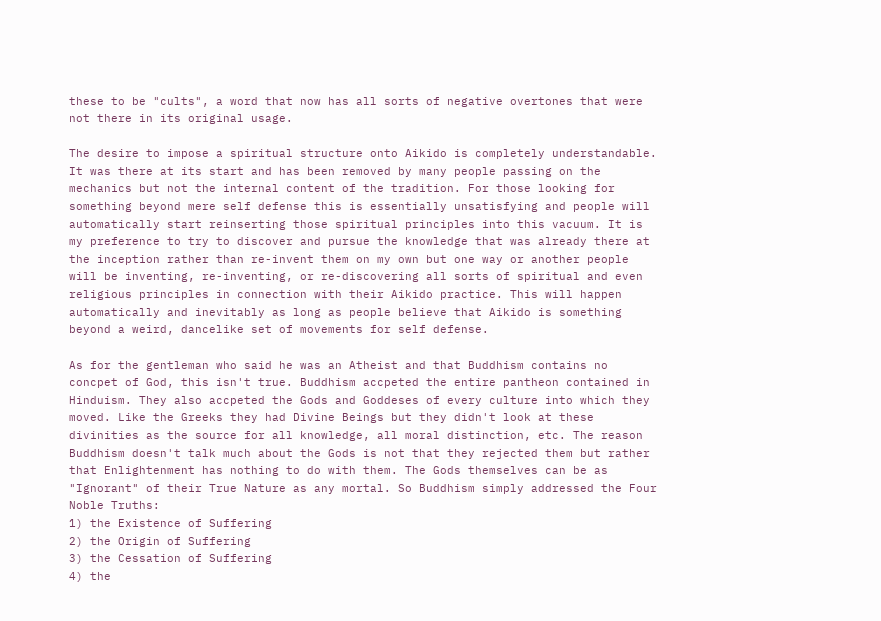these to be "cults", a word that now has all sorts of negative overtones that were not there in its original usage.

The desire to impose a spiritual structure onto Aikido is completely understandable. It was there at its start and has been removed by many people passing on the mechanics but not the internal content of the tradition. For those looking for something beyond mere self defense this is essentially unsatisfying and people will automatically start reinserting those spiritual principles into this vacuum. It is my preference to try to discover and pursue the knowledge that was already there at the inception rather than re-invent them on my own but one way or another people will be inventing, re-inventing, or re-discovering all sorts of spiritual and even religious principles in connection with their Aikido practice. This will happen automatically and inevitably as long as people believe that Aikido is something beyond a weird, dancelike set of movements for self defense.

As for the gentleman who said he was an Atheist and that Buddhism contains no concpet of God, this isn't true. Buddhism accpeted the entire pantheon contained in Hinduism. They also accpeted the Gods and Goddeses of every culture into which they moved. Like the Greeks they had Divine Beings but they didn't look at these divinities as the source for all knowledge, all moral distinction, etc. The reason Buddhism doesn't talk much about the Gods is not that they rejected them but rather that Enlightenment has nothing to do with them. The Gods themselves can be as "Ignorant" of their True Nature as any mortal. So Buddhism simply addressed the Four Noble Truths:
1) the Existence of Suffering
2) the Origin of Suffering
3) the Cessation of Suffering
4) the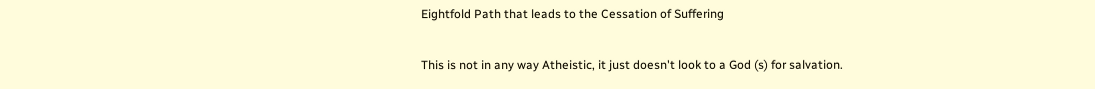Eightfold Path that leads to the Cessation of Suffering

This is not in any way Atheistic, it just doesn't look to a God (s) for salvation.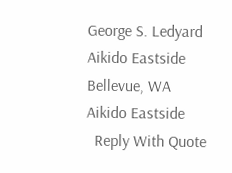George S. Ledyard
Aikido Eastside
Bellevue, WA
Aikido Eastside
  Reply With Quote